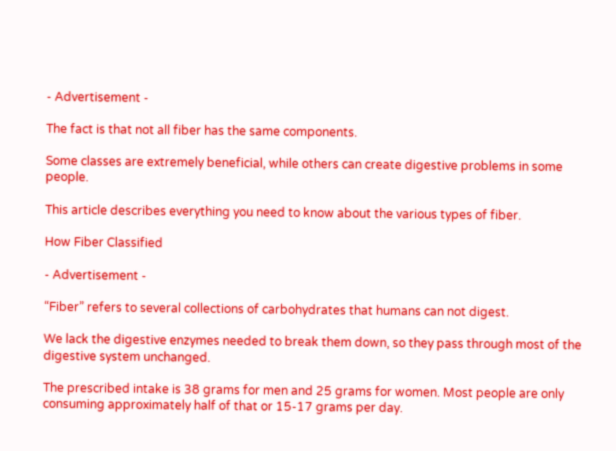- Advertisement -

The fact is that not all fiber has the same components.

Some classes are extremely beneficial, while others can create digestive problems in some people.

This article describes everything you need to know about the various types of fiber.

How Fiber Classified

- Advertisement -

“Fiber” refers to several collections of carbohydrates that humans can not digest.

We lack the digestive enzymes needed to break them down, so they pass through most of the digestive system unchanged.

The prescribed intake is 38 grams for men and 25 grams for women. Most people are only consuming approximately half of that or 15-17 grams per day.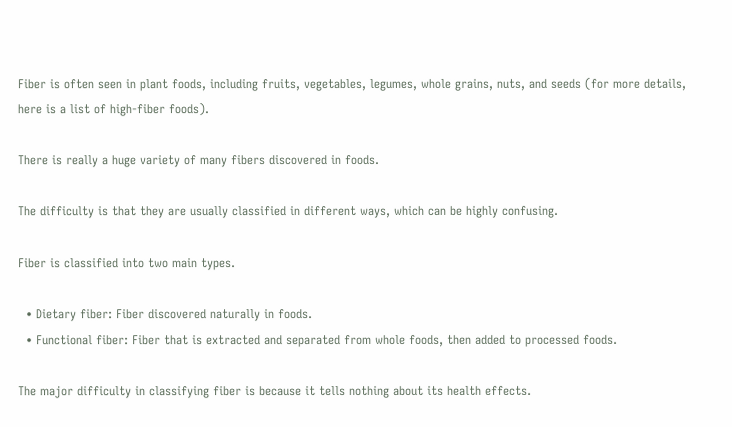Fiber is often seen in plant foods, including fruits, vegetables, legumes, whole grains, nuts, and seeds (for more details, here is a list of high-fiber foods).

There is really a huge variety of many fibers discovered in foods.

The difficulty is that they are usually classified in different ways, which can be highly confusing.

Fiber is classified into two main types.

  • Dietary fiber: Fiber discovered naturally in foods.
  • Functional fiber: Fiber that is extracted and separated from whole foods, then added to processed foods.

The major difficulty in classifying fiber is because it tells nothing about its health effects.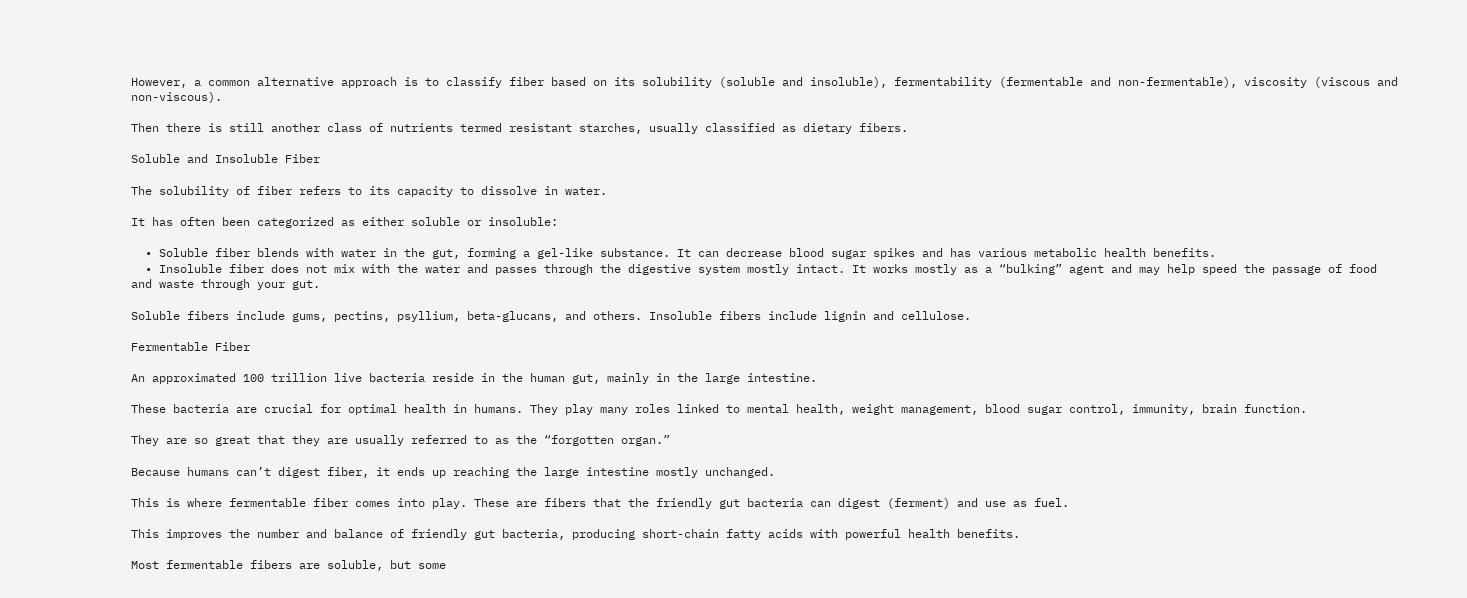However, a common alternative approach is to classify fiber based on its solubility (soluble and insoluble), fermentability (fermentable and non-fermentable), viscosity (viscous and non-viscous).

Then there is still another class of nutrients termed resistant starches, usually classified as dietary fibers.

Soluble and Insoluble Fiber

The solubility of fiber refers to its capacity to dissolve in water.

It has often been categorized as either soluble or insoluble:

  • Soluble fiber blends with water in the gut, forming a gel-like substance. It can decrease blood sugar spikes and has various metabolic health benefits.
  • Insoluble fiber does not mix with the water and passes through the digestive system mostly intact. It works mostly as a “bulking” agent and may help speed the passage of food and waste through your gut.

Soluble fibers include gums, pectins, psyllium, beta-glucans, and others. Insoluble fibers include lignin and cellulose.

Fermentable Fiber

An approximated 100 trillion live bacteria reside in the human gut, mainly in the large intestine.

These bacteria are crucial for optimal health in humans. They play many roles linked to mental health, weight management, blood sugar control, immunity, brain function.

They are so great that they are usually referred to as the “forgotten organ.”

Because humans can’t digest fiber, it ends up reaching the large intestine mostly unchanged.

This is where fermentable fiber comes into play. These are fibers that the friendly gut bacteria can digest (ferment) and use as fuel.

This improves the number and balance of friendly gut bacteria, producing short-chain fatty acids with powerful health benefits.

Most fermentable fibers are soluble, but some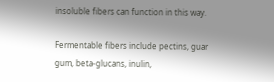insoluble fibers can function in this way.

Fermentable fibers include pectins, guar gum, beta-glucans, inulin,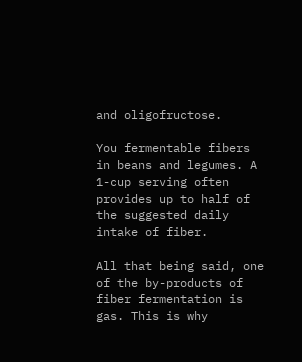and oligofructose.

You fermentable fibers in beans and legumes. A 1-cup serving often provides up to half of the suggested daily intake of fiber.

All that being said, one of the by-products of fiber fermentation is gas. This is why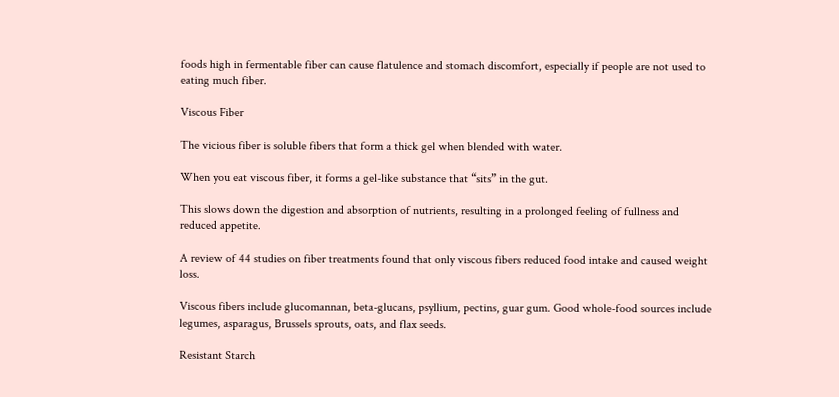foods high in fermentable fiber can cause flatulence and stomach discomfort, especially if people are not used to eating much fiber.

Viscous Fiber

The vicious fiber is soluble fibers that form a thick gel when blended with water.

When you eat viscous fiber, it forms a gel-like substance that “sits” in the gut.

This slows down the digestion and absorption of nutrients, resulting in a prolonged feeling of fullness and reduced appetite.

A review of 44 studies on fiber treatments found that only viscous fibers reduced food intake and caused weight loss.

Viscous fibers include glucomannan, beta-glucans, psyllium, pectins, guar gum. Good whole-food sources include legumes, asparagus, Brussels sprouts, oats, and flax seeds.

Resistant Starch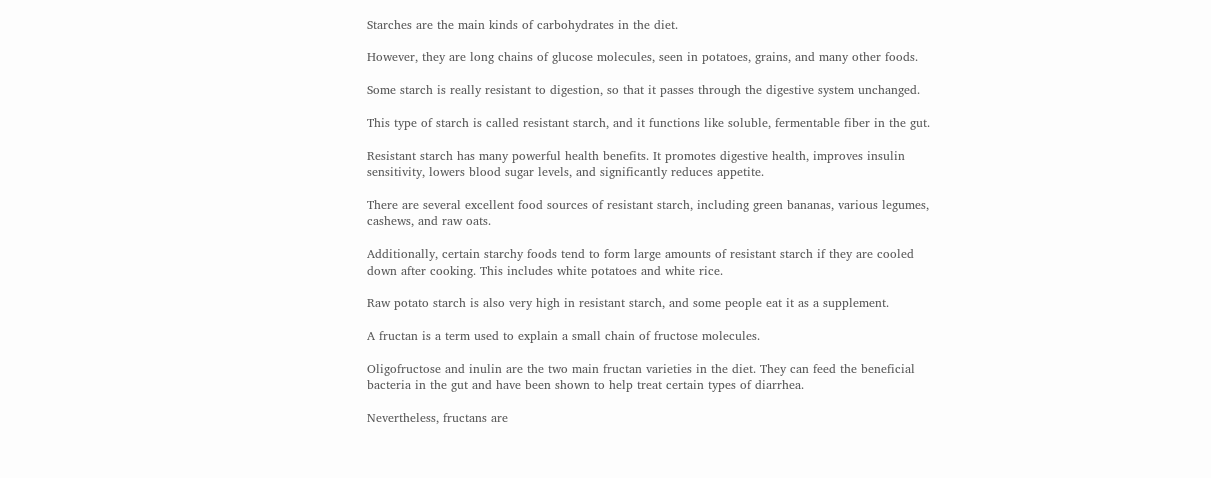Starches are the main kinds of carbohydrates in the diet.

However, they are long chains of glucose molecules, seen in potatoes, grains, and many other foods.

Some starch is really resistant to digestion, so that it passes through the digestive system unchanged.

This type of starch is called resistant starch, and it functions like soluble, fermentable fiber in the gut.

Resistant starch has many powerful health benefits. It promotes digestive health, improves insulin sensitivity, lowers blood sugar levels, and significantly reduces appetite.

There are several excellent food sources of resistant starch, including green bananas, various legumes, cashews, and raw oats.

Additionally, certain starchy foods tend to form large amounts of resistant starch if they are cooled down after cooking. This includes white potatoes and white rice.

Raw potato starch is also very high in resistant starch, and some people eat it as a supplement.

A fructan is a term used to explain a small chain of fructose molecules.

Oligofructose and inulin are the two main fructan varieties in the diet. They can feed the beneficial bacteria in the gut and have been shown to help treat certain types of diarrhea.

Nevertheless, fructans are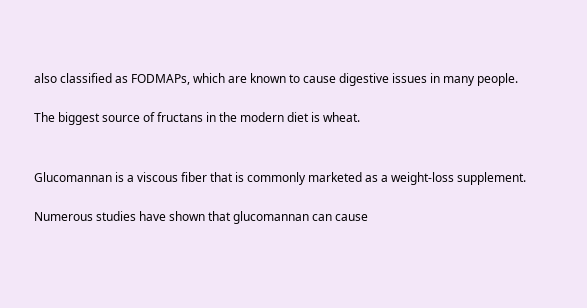also classified as FODMAPs, which are known to cause digestive issues in many people.

The biggest source of fructans in the modern diet is wheat.


Glucomannan is a viscous fiber that is commonly marketed as a weight-loss supplement.

Numerous studies have shown that glucomannan can cause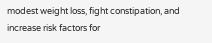modest weight loss, fight constipation, and increase risk factors for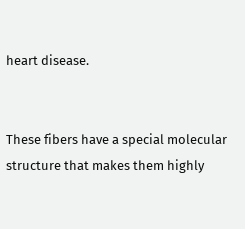heart disease.


These fibers have a special molecular structure that makes them highly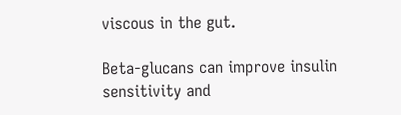viscous in the gut.

Beta-glucans can improve insulin sensitivity and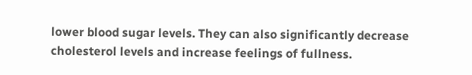lower blood sugar levels. They can also significantly decrease cholesterol levels and increase feelings of fullness.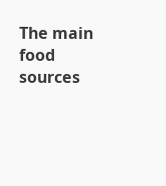The main food sources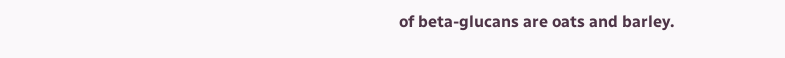of beta-glucans are oats and barley.